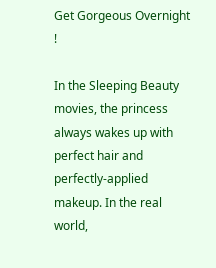Get Gorgeous Overnight !

In the Sleeping Beauty movies, the princess always wakes up with perfect hair and perfectly-applied makeup. In the real world,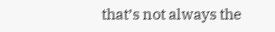that’s not always the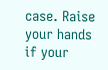case. Raise your hands if your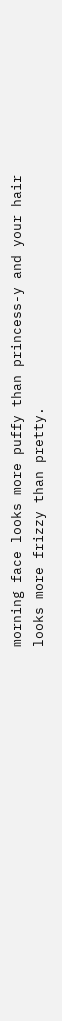morning face looks more puffy than princess-y and your hair looks more frizzy than pretty.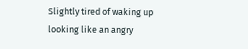Slightly tired of waking up looking like an angry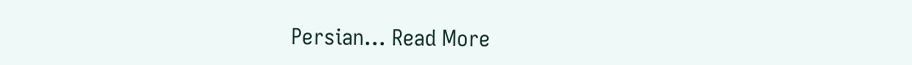Persian… Read More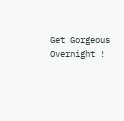Get Gorgeous Overnight !